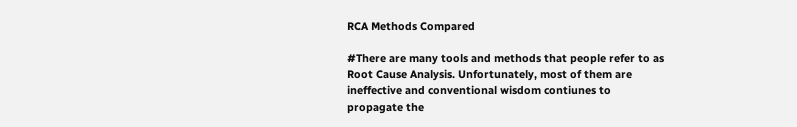RCA Methods Compared

#There are many tools and methods that people refer to as Root Cause Analysis. Unfortunately, most of them are ineffective and conventional wisdom contiunes to propagate the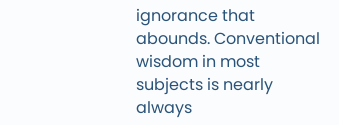ignorance that abounds. Conventional wisdom in most subjects is nearly always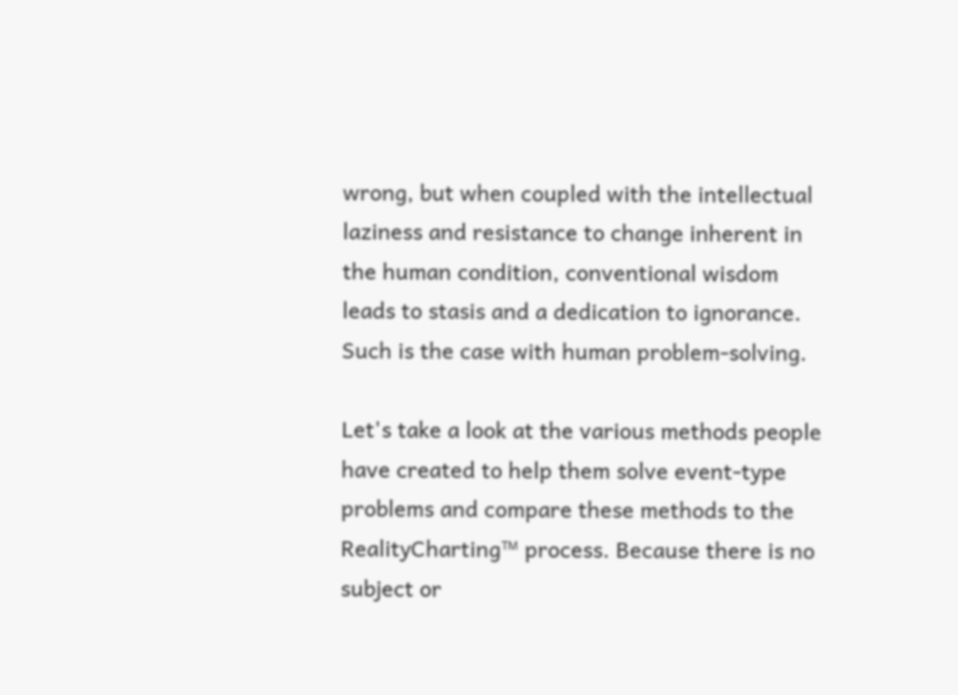wrong, but when coupled with the intellectual laziness and resistance to change inherent in the human condition, conventional wisdom leads to stasis and a dedication to ignorance. Such is the case with human problem-solving.

Let's take a look at the various methods people have created to help them solve event-type problems and compare these methods to the RealityCharting™ process. Because there is no subject or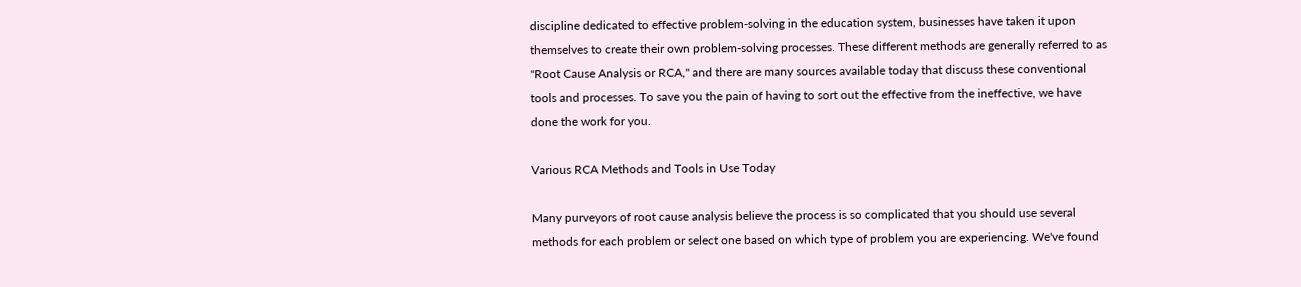discipline dedicated to effective problem-solving in the education system, businesses have taken it upon themselves to create their own problem-solving processes. These different methods are generally referred to as "Root Cause Analysis or RCA," and there are many sources available today that discuss these conventional tools and processes. To save you the pain of having to sort out the effective from the ineffective, we have done the work for you.

Various RCA Methods and Tools in Use Today

Many purveyors of root cause analysis believe the process is so complicated that you should use several methods for each problem or select one based on which type of problem you are experiencing. We've found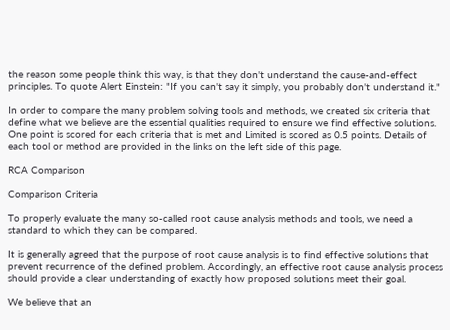the reason some people think this way, is that they don't understand the cause-and-effect principles. To quote Alert Einstein: "If you can't say it simply, you probably don't understand it."

In order to compare the many problem solving tools and methods, we created six criteria that define what we believe are the essential qualities required to ensure we find effective solutions. One point is scored for each criteria that is met and Limited is scored as 0.5 points. Details of each tool or method are provided in the links on the left side of this page.

RCA Comparison

Comparison Criteria

To properly evaluate the many so-called root cause analysis methods and tools, we need a standard to which they can be compared.

It is generally agreed that the purpose of root cause analysis is to find effective solutions that prevent recurrence of the defined problem. Accordingly, an effective root cause analysis process should provide a clear understanding of exactly how proposed solutions meet their goal.

We believe that an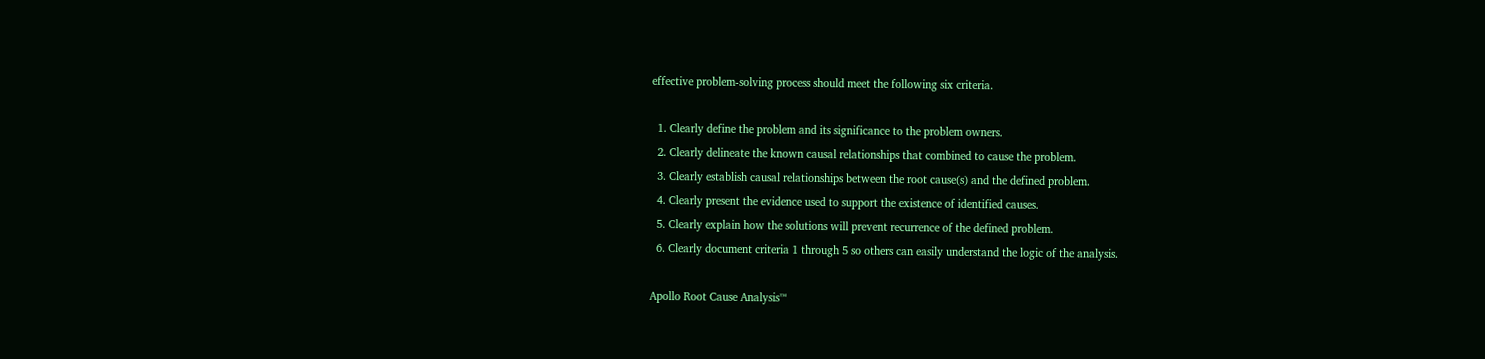effective problem-solving process should meet the following six criteria.

  1. Clearly define the problem and its significance to the problem owners.
  2. Clearly delineate the known causal relationships that combined to cause the problem.
  3. Clearly establish causal relationships between the root cause(s) and the defined problem.
  4. Clearly present the evidence used to support the existence of identified causes.
  5. Clearly explain how the solutions will prevent recurrence of the defined problem.
  6. Clearly document criteria 1 through 5 so others can easily understand the logic of the analysis.

Apollo Root Cause Analysis™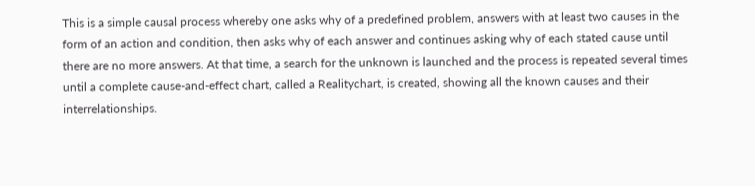This is a simple causal process whereby one asks why of a predefined problem, answers with at least two causes in the form of an action and condition, then asks why of each answer and continues asking why of each stated cause until there are no more answers. At that time, a search for the unknown is launched and the process is repeated several times until a complete cause-and-effect chart, called a Realitychart, is created, showing all the known causes and their interrelationships.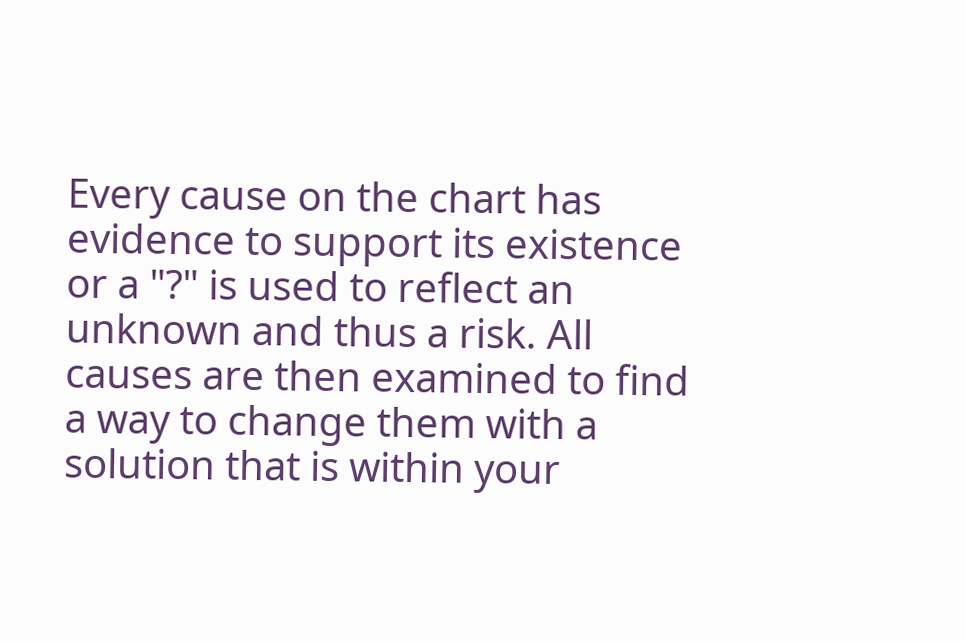Every cause on the chart has evidence to support its existence or a "?" is used to reflect an unknown and thus a risk. All causes are then examined to find a way to change them with a solution that is within your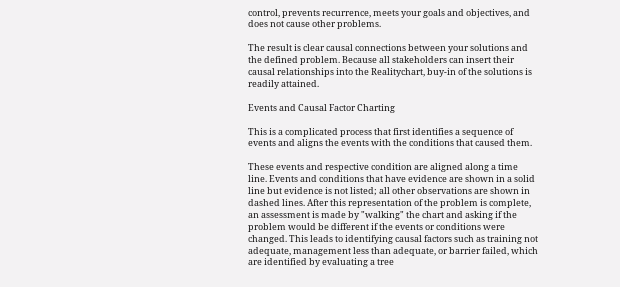control, prevents recurrence, meets your goals and objectives, and does not cause other problems.

The result is clear causal connections between your solutions and the defined problem. Because all stakeholders can insert their causal relationships into the Realitychart, buy-in of the solutions is readily attained.

Events and Causal Factor Charting

This is a complicated process that first identifies a sequence of events and aligns the events with the conditions that caused them.

These events and respective condition are aligned along a time line. Events and conditions that have evidence are shown in a solid line but evidence is not listed; all other observations are shown in dashed lines. After this representation of the problem is complete, an assessment is made by "walking" the chart and asking if the problem would be different if the events or conditions were changed. This leads to identifying causal factors such as training not adequate, management less than adequate, or barrier failed, which are identified by evaluating a tree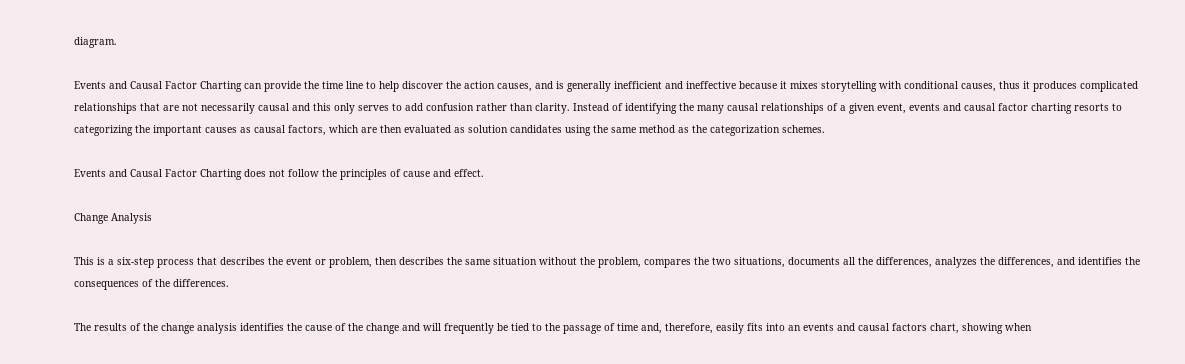diagram.

Events and Causal Factor Charting can provide the time line to help discover the action causes, and is generally inefficient and ineffective because it mixes storytelling with conditional causes, thus it produces complicated relationships that are not necessarily causal and this only serves to add confusion rather than clarity. Instead of identifying the many causal relationships of a given event, events and causal factor charting resorts to categorizing the important causes as causal factors, which are then evaluated as solution candidates using the same method as the categorization schemes.

Events and Causal Factor Charting does not follow the principles of cause and effect.

Change Analysis

This is a six-step process that describes the event or problem, then describes the same situation without the problem, compares the two situations, documents all the differences, analyzes the differences, and identifies the consequences of the differences.

The results of the change analysis identifies the cause of the change and will frequently be tied to the passage of time and, therefore, easily fits into an events and causal factors chart, showing when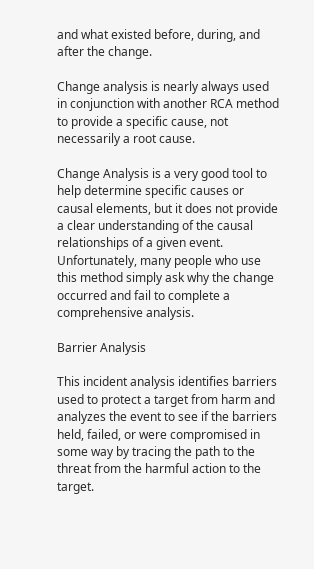and what existed before, during, and after the change.

Change analysis is nearly always used in conjunction with another RCA method to provide a specific cause, not necessarily a root cause.

Change Analysis is a very good tool to help determine specific causes or causal elements, but it does not provide a clear understanding of the causal relationships of a given event. Unfortunately, many people who use this method simply ask why the change occurred and fail to complete a comprehensive analysis.

Barrier Analysis

This incident analysis identifies barriers used to protect a target from harm and analyzes the event to see if the barriers held, failed, or were compromised in some way by tracing the path to the threat from the harmful action to the target.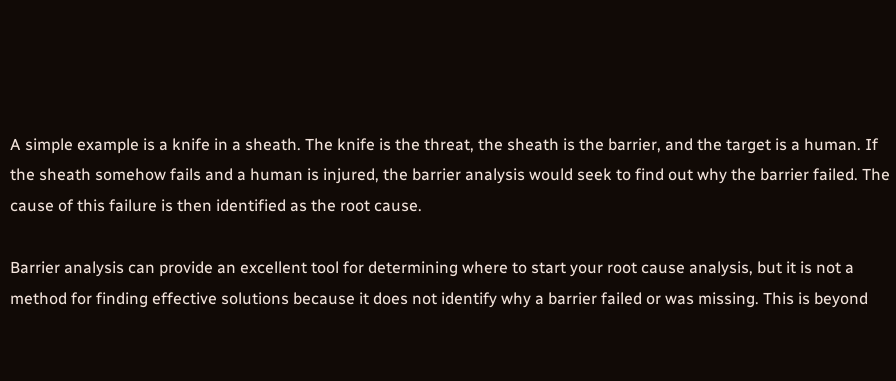A simple example is a knife in a sheath. The knife is the threat, the sheath is the barrier, and the target is a human. If the sheath somehow fails and a human is injured, the barrier analysis would seek to find out why the barrier failed. The cause of this failure is then identified as the root cause.

Barrier analysis can provide an excellent tool for determining where to start your root cause analysis, but it is not a method for finding effective solutions because it does not identify why a barrier failed or was missing. This is beyond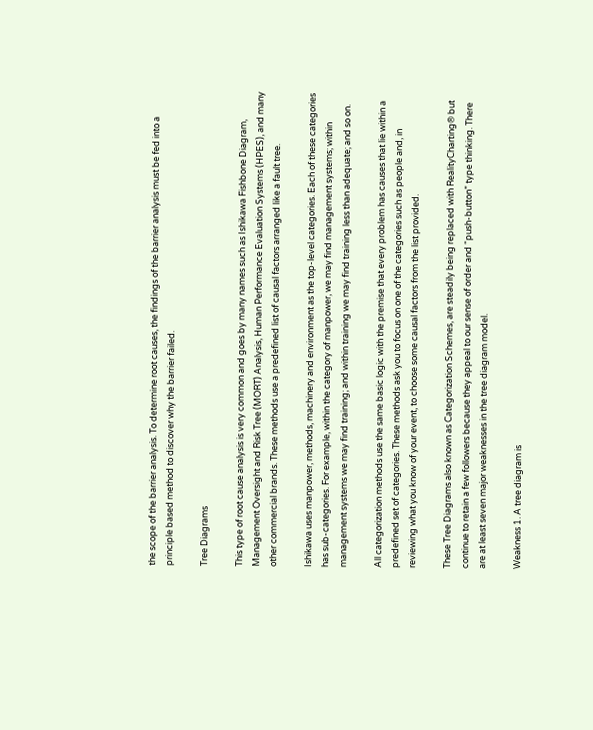the scope of the barrier analysis. To determine root causes, the findings of the barrier analysis must be fed into a principle based method to discover why the barrier failed.

Tree Diagrams

This type of root cause analysis is very common and goes by many names such as Ishikawa Fishbone Diagram, Management Oversight and Risk Tree (MORT) Analysis, Human Performance Evaluation Systems (HPES), and many other commercial brands. These methods use a predefined list of causal factors arranged like a fault tree.

Ishikawa uses manpower, methods, machinery and environment as the top-level categories. Each of these categories has sub-categories. For example, within the category of manpower, we may find management systems; within management systems we may find training; and within training we may find training less than adequate; and so on.

All categorization methods use the same basic logic with the premise that every problem has causes that lie within a predefined set of categories. These methods ask you to focus on one of the categories such as people and, in reviewing what you know of your event, to choose some causal factors from the list provided.

These Tree Diagrams also known as Categorization Schemes, are steadily being replaced with RealityCharting® but continue to retain a few followers because they appeal to our sense of order and “push-button” type thinking. There are at least seven major weaknesses in the tree diagram model.

Weakness 1. A tree diagram is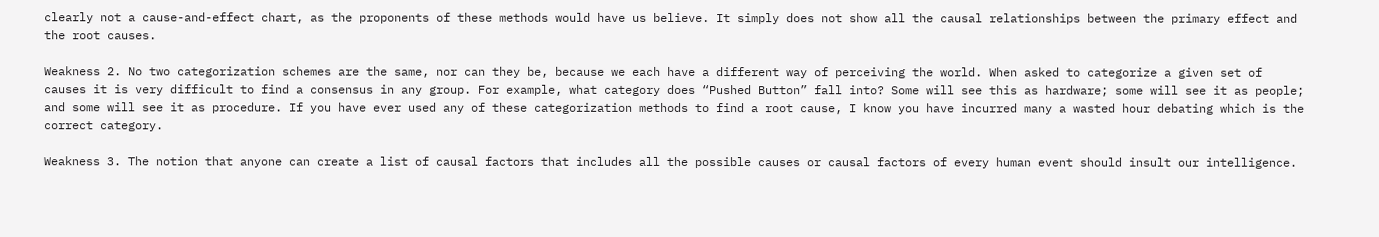clearly not a cause-and-effect chart, as the proponents of these methods would have us believe. It simply does not show all the causal relationships between the primary effect and the root causes.

Weakness 2. No two categorization schemes are the same, nor can they be, because we each have a different way of perceiving the world. When asked to categorize a given set of causes it is very difficult to find a consensus in any group. For example, what category does “Pushed Button” fall into? Some will see this as hardware; some will see it as people; and some will see it as procedure. If you have ever used any of these categorization methods to find a root cause, I know you have incurred many a wasted hour debating which is the correct category.

Weakness 3. The notion that anyone can create a list of causal factors that includes all the possible causes or causal factors of every human event should insult our intelligence.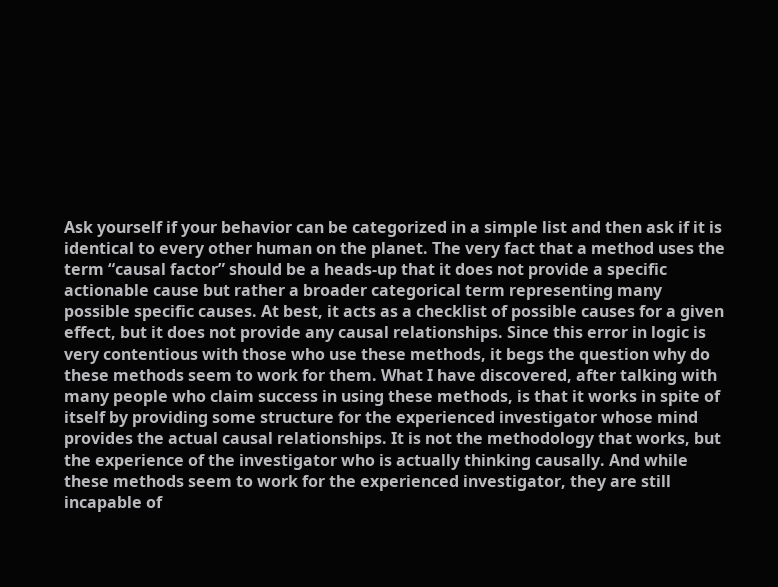Ask yourself if your behavior can be categorized in a simple list and then ask if it is identical to every other human on the planet. The very fact that a method uses the term “causal factor” should be a heads-up that it does not provide a specific actionable cause but rather a broader categorical term representing many possible specific causes. At best, it acts as a checklist of possible causes for a given effect, but it does not provide any causal relationships. Since this error in logic is very contentious with those who use these methods, it begs the question why do these methods seem to work for them. What I have discovered, after talking with many people who claim success in using these methods, is that it works in spite of itself by providing some structure for the experienced investigator whose mind provides the actual causal relationships. It is not the methodology that works, but the experience of the investigator who is actually thinking causally. And while these methods seem to work for the experienced investigator, they are still incapable of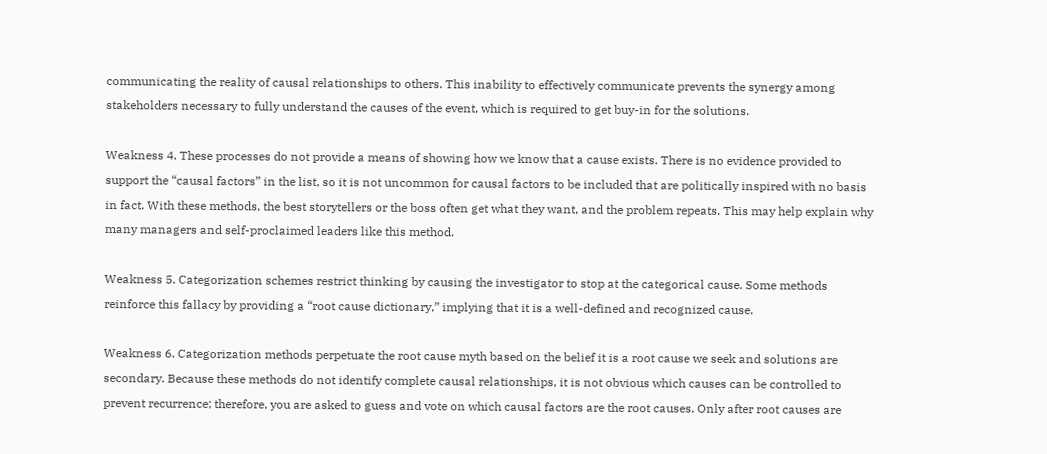communicating the reality of causal relationships to others. This inability to effectively communicate prevents the synergy among stakeholders necessary to fully understand the causes of the event, which is required to get buy-in for the solutions.

Weakness 4. These processes do not provide a means of showing how we know that a cause exists. There is no evidence provided to support the “causal factors” in the list, so it is not uncommon for causal factors to be included that are politically inspired with no basis in fact. With these methods, the best storytellers or the boss often get what they want, and the problem repeats. This may help explain why many managers and self-proclaimed leaders like this method.

Weakness 5. Categorization schemes restrict thinking by causing the investigator to stop at the categorical cause. Some methods reinforce this fallacy by providing a “root cause dictionary,” implying that it is a well-defined and recognized cause.

Weakness 6. Categorization methods perpetuate the root cause myth based on the belief it is a root cause we seek and solutions are secondary. Because these methods do not identify complete causal relationships, it is not obvious which causes can be controlled to prevent recurrence; therefore, you are asked to guess and vote on which causal factors are the root causes. Only after root causes are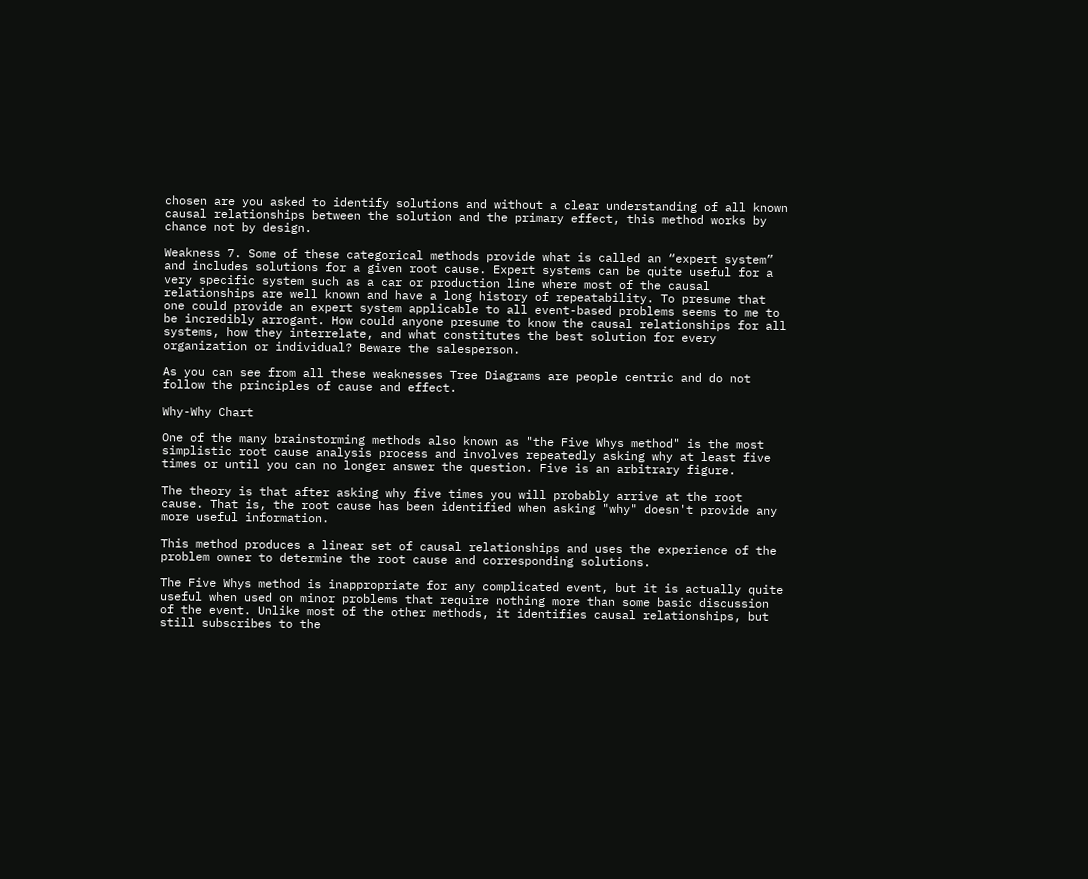chosen are you asked to identify solutions and without a clear understanding of all known causal relationships between the solution and the primary effect, this method works by chance not by design.

Weakness 7. Some of these categorical methods provide what is called an “expert system” and includes solutions for a given root cause. Expert systems can be quite useful for a very specific system such as a car or production line where most of the causal relationships are well known and have a long history of repeatability. To presume that one could provide an expert system applicable to all event-based problems seems to me to be incredibly arrogant. How could anyone presume to know the causal relationships for all systems, how they interrelate, and what constitutes the best solution for every organization or individual? Beware the salesperson.

As you can see from all these weaknesses Tree Diagrams are people centric and do not follow the principles of cause and effect.

Why-Why Chart

One of the many brainstorming methods also known as "the Five Whys method" is the most simplistic root cause analysis process and involves repeatedly asking why at least five times or until you can no longer answer the question. Five is an arbitrary figure.

The theory is that after asking why five times you will probably arrive at the root cause. That is, the root cause has been identified when asking "why" doesn't provide any more useful information.

This method produces a linear set of causal relationships and uses the experience of the problem owner to determine the root cause and corresponding solutions.

The Five Whys method is inappropriate for any complicated event, but it is actually quite useful when used on minor problems that require nothing more than some basic discussion of the event. Unlike most of the other methods, it identifies causal relationships, but still subscribes to the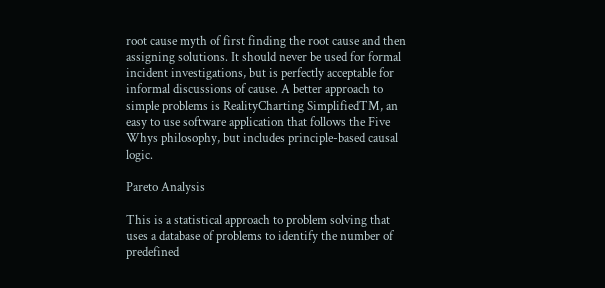root cause myth of first finding the root cause and then assigning solutions. It should never be used for formal incident investigations, but is perfectly acceptable for informal discussions of cause. A better approach to simple problems is RealityCharting SimplifiedTM, an easy to use software application that follows the Five Whys philosophy, but includes principle-based causal logic.

Pareto Analysis

This is a statistical approach to problem solving that uses a database of problems to identify the number of predefined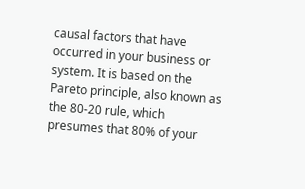causal factors that have occurred in your business or system. It is based on the Pareto principle, also known as the 80-20 rule, which presumes that 80% of your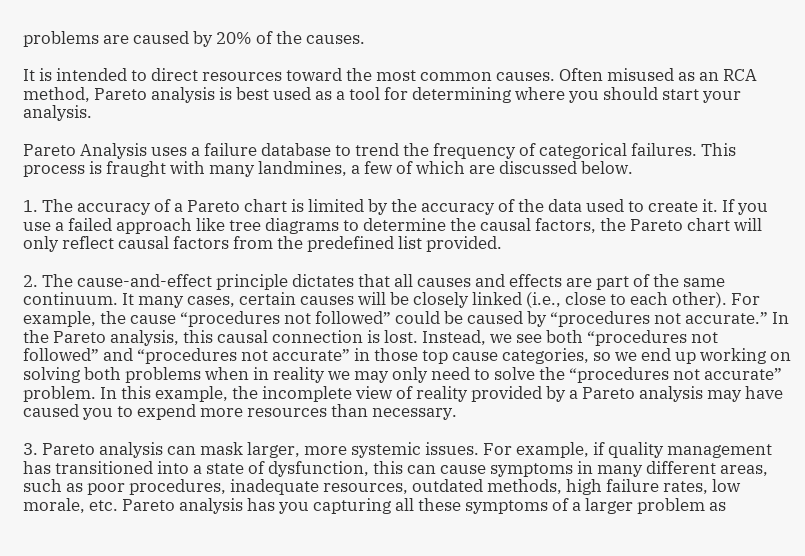problems are caused by 20% of the causes.

It is intended to direct resources toward the most common causes. Often misused as an RCA method, Pareto analysis is best used as a tool for determining where you should start your analysis.

Pareto Analysis uses a failure database to trend the frequency of categorical failures. This process is fraught with many landmines, a few of which are discussed below.

1. The accuracy of a Pareto chart is limited by the accuracy of the data used to create it. If you use a failed approach like tree diagrams to determine the causal factors, the Pareto chart will only reflect causal factors from the predefined list provided.

2. The cause-and-effect principle dictates that all causes and effects are part of the same continuum. It many cases, certain causes will be closely linked (i.e., close to each other). For example, the cause “procedures not followed” could be caused by “procedures not accurate.” In the Pareto analysis, this causal connection is lost. Instead, we see both “procedures not followed” and “procedures not accurate” in those top cause categories, so we end up working on solving both problems when in reality we may only need to solve the “procedures not accurate” problem. In this example, the incomplete view of reality provided by a Pareto analysis may have caused you to expend more resources than necessary.

3. Pareto analysis can mask larger, more systemic issues. For example, if quality management has transitioned into a state of dysfunction, this can cause symptoms in many different areas, such as poor procedures, inadequate resources, outdated methods, high failure rates, low morale, etc. Pareto analysis has you capturing all these symptoms of a larger problem as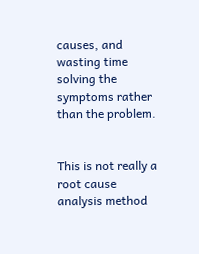causes, and wasting time solving the symptoms rather than the problem.


This is not really a root cause analysis method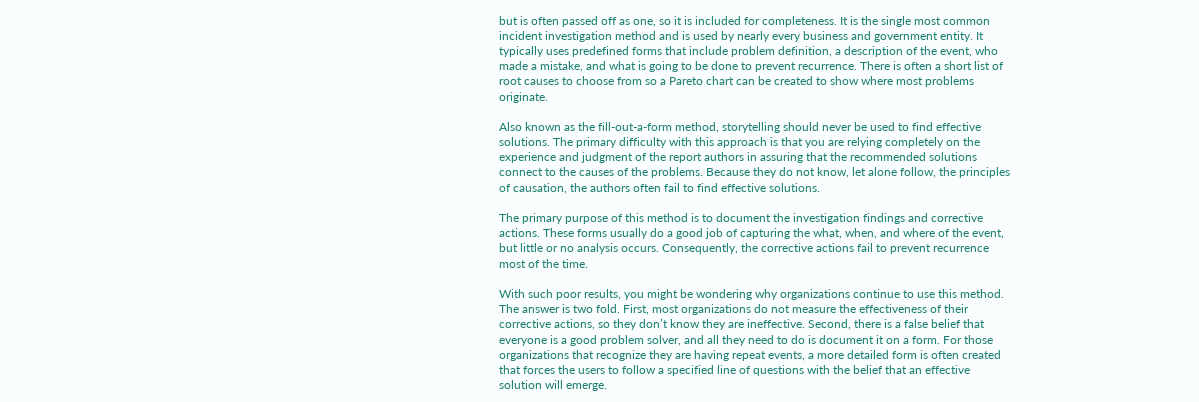but is often passed off as one, so it is included for completeness. It is the single most common incident investigation method and is used by nearly every business and government entity. It typically uses predefined forms that include problem definition, a description of the event, who made a mistake, and what is going to be done to prevent recurrence. There is often a short list of root causes to choose from so a Pareto chart can be created to show where most problems originate.

Also known as the fill-out-a-form method, storytelling should never be used to find effective solutions. The primary difficulty with this approach is that you are relying completely on the experience and judgment of the report authors in assuring that the recommended solutions connect to the causes of the problems. Because they do not know, let alone follow, the principles of causation, the authors often fail to find effective solutions.

The primary purpose of this method is to document the investigation findings and corrective actions. These forms usually do a good job of capturing the what, when, and where of the event, but little or no analysis occurs. Consequently, the corrective actions fail to prevent recurrence most of the time.

With such poor results, you might be wondering why organizations continue to use this method. The answer is two fold. First, most organizations do not measure the effectiveness of their corrective actions, so they don’t know they are ineffective. Second, there is a false belief that everyone is a good problem solver, and all they need to do is document it on a form. For those organizations that recognize they are having repeat events, a more detailed form is often created that forces the users to follow a specified line of questions with the belief that an effective solution will emerge.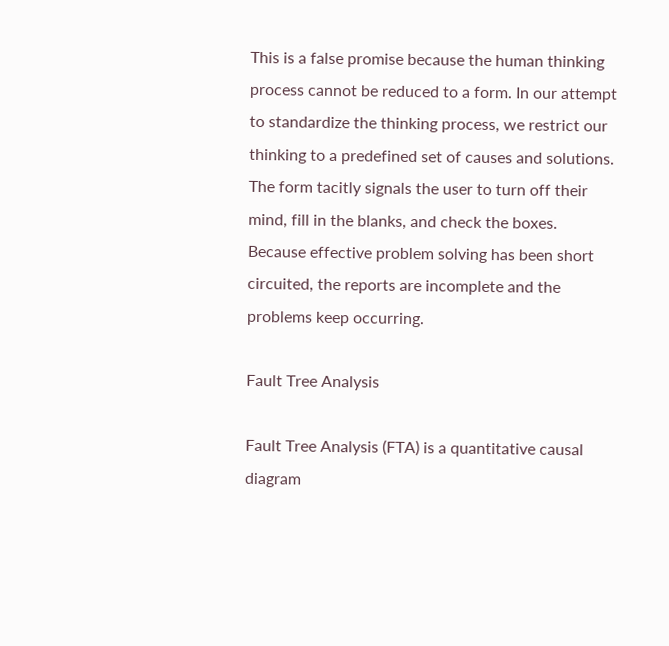This is a false promise because the human thinking process cannot be reduced to a form. In our attempt to standardize the thinking process, we restrict our thinking to a predefined set of causes and solutions. The form tacitly signals the user to turn off their mind, fill in the blanks, and check the boxes. Because effective problem solving has been short circuited, the reports are incomplete and the problems keep occurring.

Fault Tree Analysis

Fault Tree Analysis (FTA) is a quantitative causal diagram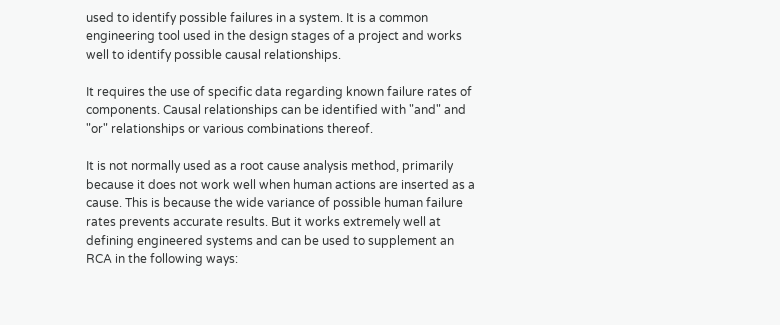used to identify possible failures in a system. It is a common engineering tool used in the design stages of a project and works well to identify possible causal relationships.

It requires the use of specific data regarding known failure rates of components. Causal relationships can be identified with "and" and "or" relationships or various combinations thereof.

It is not normally used as a root cause analysis method, primarily because it does not work well when human actions are inserted as a cause. This is because the wide variance of possible human failure rates prevents accurate results. But it works extremely well at defining engineered systems and can be used to supplement an RCA in the following ways: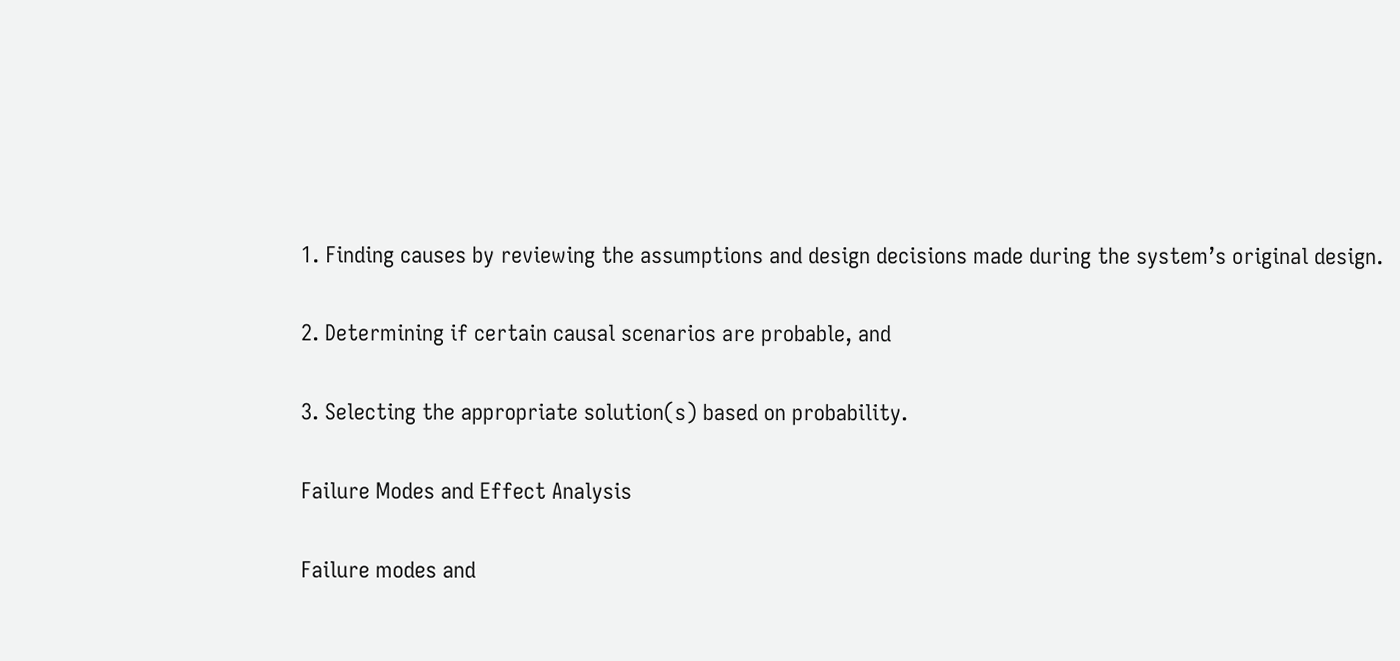1. Finding causes by reviewing the assumptions and design decisions made during the system’s original design.

2. Determining if certain causal scenarios are probable, and

3. Selecting the appropriate solution(s) based on probability.

Failure Modes and Effect Analysis

Failure modes and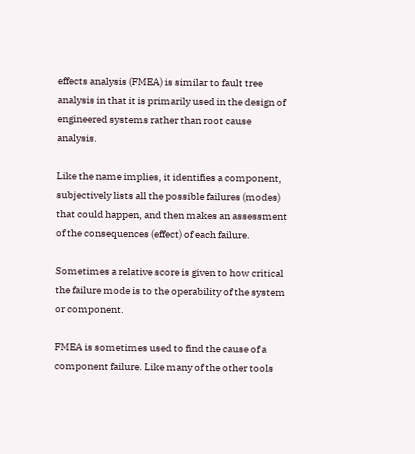effects analysis (FMEA) is similar to fault tree analysis in that it is primarily used in the design of engineered systems rather than root cause analysis.

Like the name implies, it identifies a component, subjectively lists all the possible failures (modes) that could happen, and then makes an assessment of the consequences (effect) of each failure.

Sometimes a relative score is given to how critical the failure mode is to the operability of the system or component.

FMEA is sometimes used to find the cause of a component failure. Like many of the other tools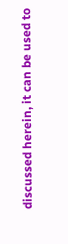discussed herein, it can be used to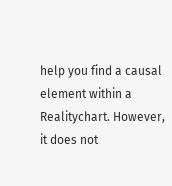help you find a causal element within a Realitychart. However, it does not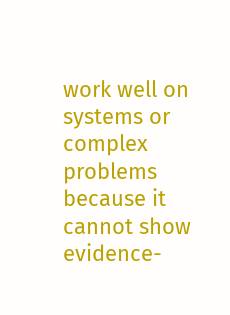work well on systems or complex problems because it cannot show evidence-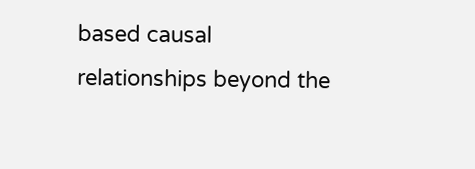based causal relationships beyond the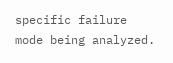specific failure mode being analyzed.